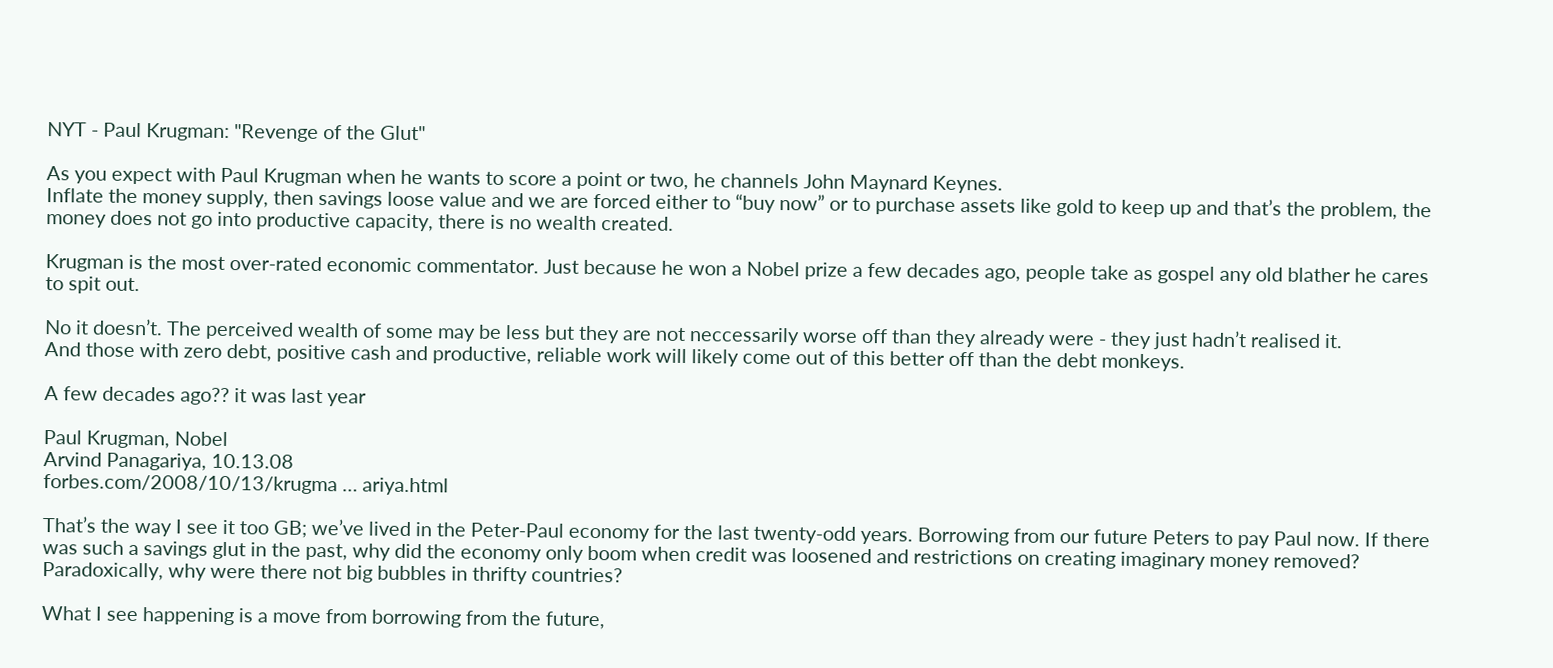NYT - Paul Krugman: "Revenge of the Glut"

As you expect with Paul Krugman when he wants to score a point or two, he channels John Maynard Keynes.
Inflate the money supply, then savings loose value and we are forced either to “buy now” or to purchase assets like gold to keep up and that’s the problem, the money does not go into productive capacity, there is no wealth created.

Krugman is the most over-rated economic commentator. Just because he won a Nobel prize a few decades ago, people take as gospel any old blather he cares to spit out.

No it doesn’t. The perceived wealth of some may be less but they are not neccessarily worse off than they already were - they just hadn’t realised it.
And those with zero debt, positive cash and productive, reliable work will likely come out of this better off than the debt monkeys.

A few decades ago?? it was last year

Paul Krugman, Nobel
Arvind Panagariya, 10.13.08
forbes.com/2008/10/13/krugma … ariya.html

That’s the way I see it too GB; we’ve lived in the Peter-Paul economy for the last twenty-odd years. Borrowing from our future Peters to pay Paul now. If there was such a savings glut in the past, why did the economy only boom when credit was loosened and restrictions on creating imaginary money removed? Paradoxically, why were there not big bubbles in thrifty countries?

What I see happening is a move from borrowing from the future,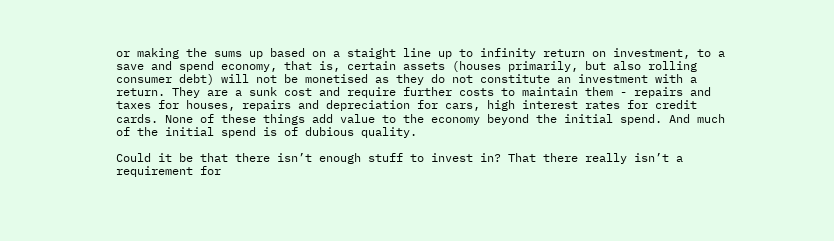or making the sums up based on a staight line up to infinity return on investment, to a save and spend economy, that is, certain assets (houses primarily, but also rolling consumer debt) will not be monetised as they do not constitute an investment with a return. They are a sunk cost and require further costs to maintain them - repairs and taxes for houses, repairs and depreciation for cars, high interest rates for credit cards. None of these things add value to the economy beyond the initial spend. And much of the initial spend is of dubious quality.

Could it be that there isn’t enough stuff to invest in? That there really isn’t a requirement for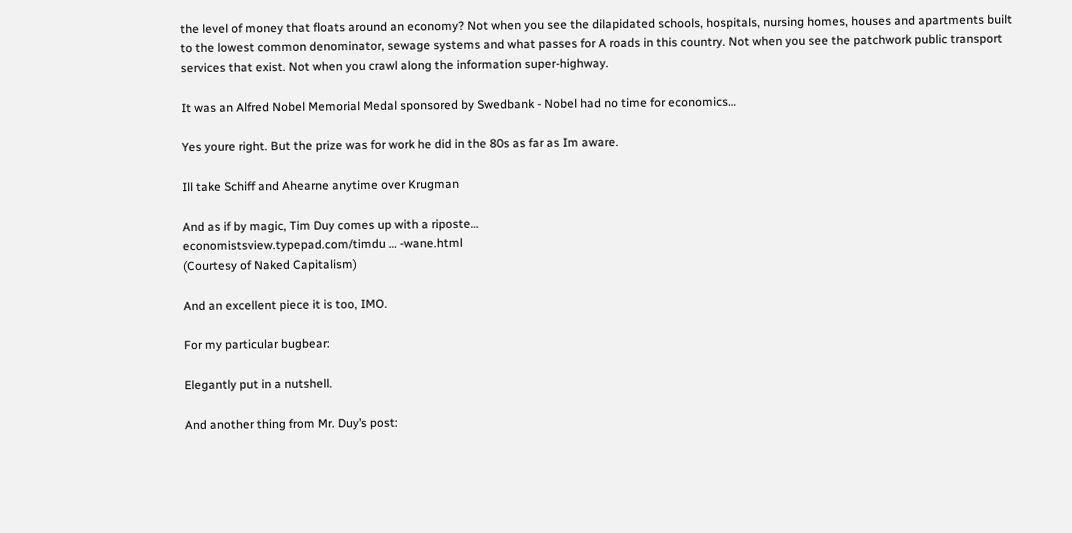the level of money that floats around an economy? Not when you see the dilapidated schools, hospitals, nursing homes, houses and apartments built to the lowest common denominator, sewage systems and what passes for A roads in this country. Not when you see the patchwork public transport services that exist. Not when you crawl along the information super-highway.

It was an Alfred Nobel Memorial Medal sponsored by Swedbank - Nobel had no time for economics…

Yes youre right. But the prize was for work he did in the 80s as far as Im aware.

Ill take Schiff and Ahearne anytime over Krugman

And as if by magic, Tim Duy comes up with a riposte…
economistsview.typepad.com/timdu … -wane.html
(Courtesy of Naked Capitalism)

And an excellent piece it is too, IMO.

For my particular bugbear:

Elegantly put in a nutshell.

And another thing from Mr. Duy’s post: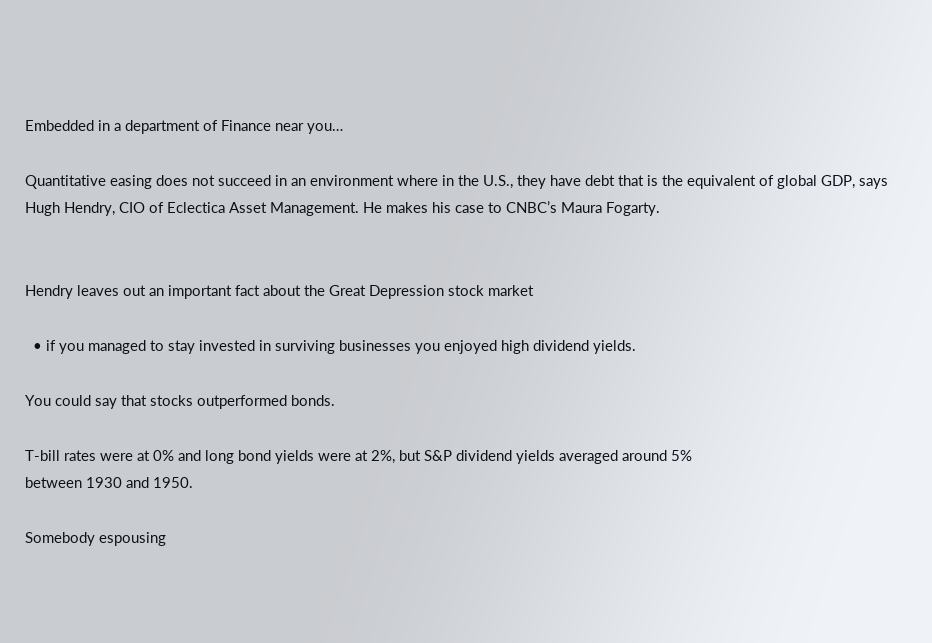Embedded in a department of Finance near you…

Quantitative easing does not succeed in an environment where in the U.S., they have debt that is the equivalent of global GDP, says Hugh Hendry, CIO of Eclectica Asset Management. He makes his case to CNBC’s Maura Fogarty.


Hendry leaves out an important fact about the Great Depression stock market

  • if you managed to stay invested in surviving businesses you enjoyed high dividend yields.

You could say that stocks outperformed bonds.

T-bill rates were at 0% and long bond yields were at 2%, but S&P dividend yields averaged around 5%
between 1930 and 1950.

Somebody espousing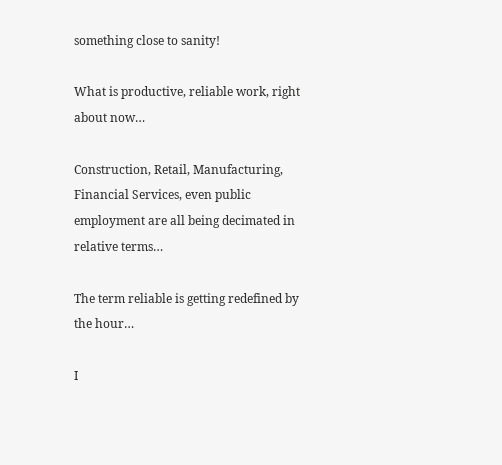something close to sanity!

What is productive, reliable work, right about now…

Construction, Retail, Manufacturing, Financial Services, even public employment are all being decimated in relative terms…

The term reliable is getting redefined by the hour…

I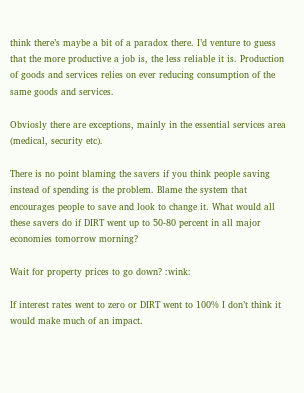think there’s maybe a bit of a paradox there. I’d venture to guess that the more productive a job is, the less reliable it is. Production of goods and services relies on ever reducing consumption of the same goods and services.

Obviosly there are exceptions, mainly in the essential services area (medical, security etc).

There is no point blaming the savers if you think people saving instead of spending is the problem. Blame the system that encourages people to save and look to change it. What would all these savers do if DIRT went up to 50-80 percent in all major economies tomorrow morning?

Wait for property prices to go down? :wink:

If interest rates went to zero or DIRT went to 100% I don’t think it would make much of an impact.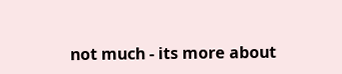not much - its more about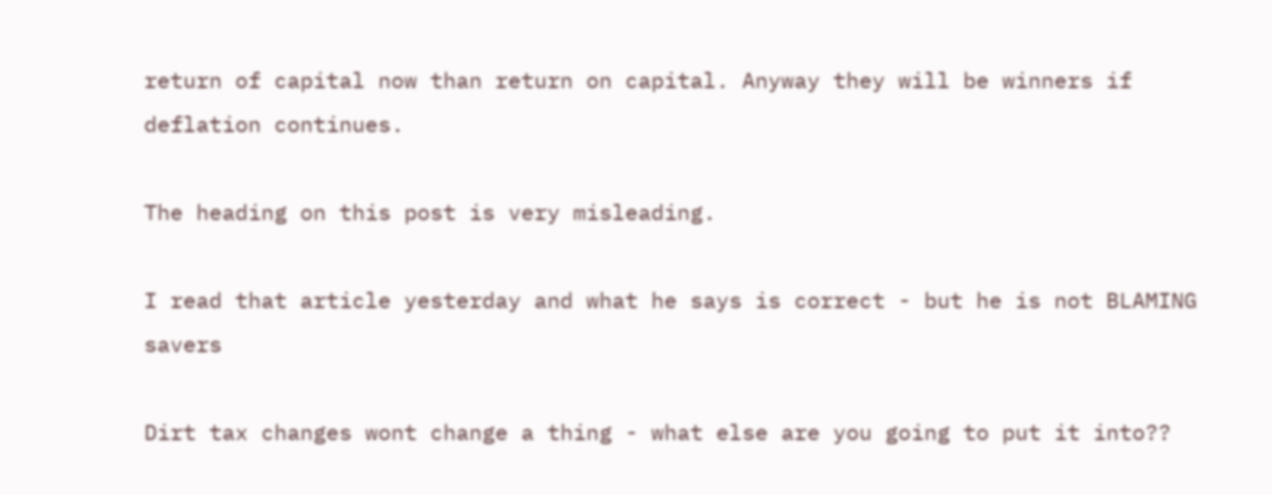return of capital now than return on capital. Anyway they will be winners if deflation continues.

The heading on this post is very misleading.

I read that article yesterday and what he says is correct - but he is not BLAMING savers

Dirt tax changes wont change a thing - what else are you going to put it into??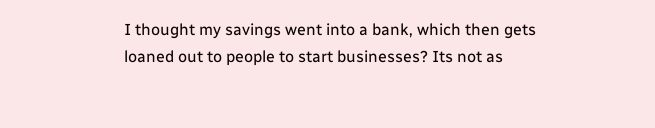I thought my savings went into a bank, which then gets loaned out to people to start businesses? Its not as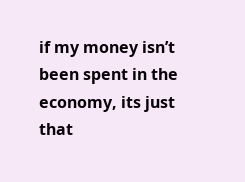if my money isn’t been spent in the economy, its just that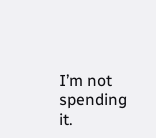I’m not spending it.